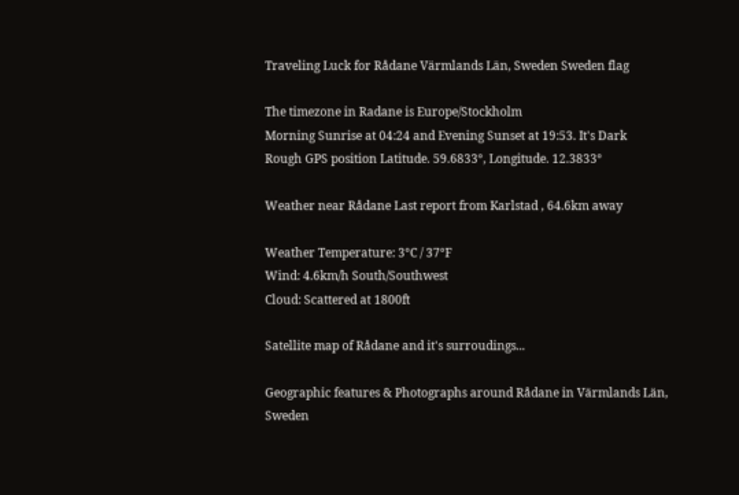Traveling Luck for Rådane Värmlands Län, Sweden Sweden flag

The timezone in Radane is Europe/Stockholm
Morning Sunrise at 04:24 and Evening Sunset at 19:53. It's Dark
Rough GPS position Latitude. 59.6833°, Longitude. 12.3833°

Weather near Rådane Last report from Karlstad , 64.6km away

Weather Temperature: 3°C / 37°F
Wind: 4.6km/h South/Southwest
Cloud: Scattered at 1800ft

Satellite map of Rådane and it's surroudings...

Geographic features & Photographs around Rådane in Värmlands Län, Sweden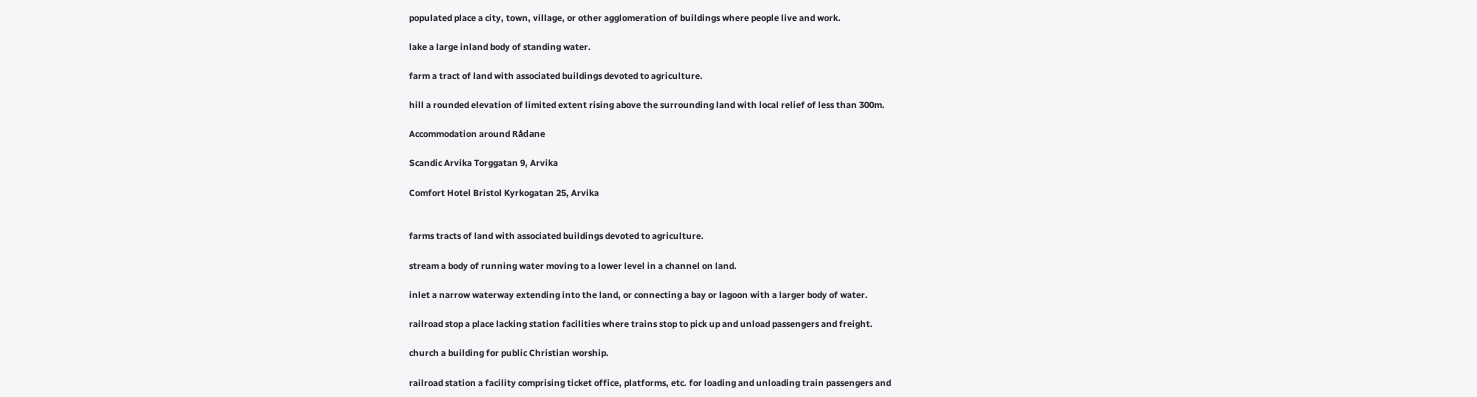populated place a city, town, village, or other agglomeration of buildings where people live and work.

lake a large inland body of standing water.

farm a tract of land with associated buildings devoted to agriculture.

hill a rounded elevation of limited extent rising above the surrounding land with local relief of less than 300m.

Accommodation around Rådane

Scandic Arvika Torggatan 9, Arvika

Comfort Hotel Bristol Kyrkogatan 25, Arvika


farms tracts of land with associated buildings devoted to agriculture.

stream a body of running water moving to a lower level in a channel on land.

inlet a narrow waterway extending into the land, or connecting a bay or lagoon with a larger body of water.

railroad stop a place lacking station facilities where trains stop to pick up and unload passengers and freight.

church a building for public Christian worship.

railroad station a facility comprising ticket office, platforms, etc. for loading and unloading train passengers and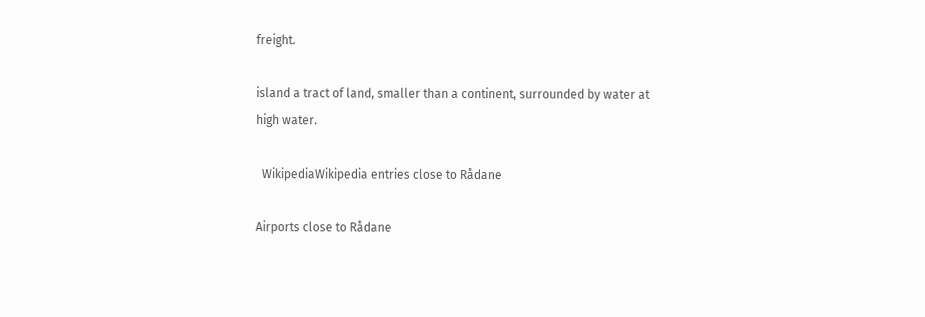freight.

island a tract of land, smaller than a continent, surrounded by water at high water.

  WikipediaWikipedia entries close to Rådane

Airports close to Rådane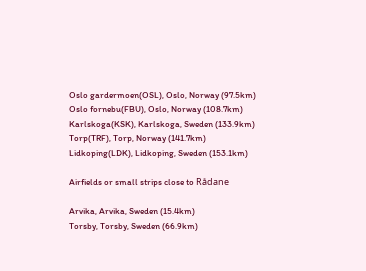Oslo gardermoen(OSL), Oslo, Norway (97.5km)
Oslo fornebu(FBU), Oslo, Norway (108.7km)
Karlskoga(KSK), Karlskoga, Sweden (133.9km)
Torp(TRF), Torp, Norway (141.7km)
Lidkoping(LDK), Lidkoping, Sweden (153.1km)

Airfields or small strips close to Rådane

Arvika, Arvika, Sweden (15.4km)
Torsby, Torsby, Sweden (66.9km)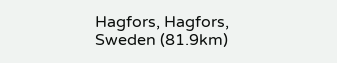Hagfors, Hagfors, Sweden (81.9km)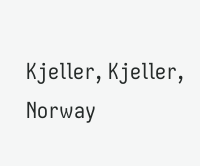Kjeller, Kjeller, Norway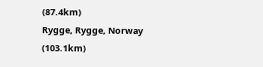(87.4km)
Rygge, Rygge, Norway (103.1km)